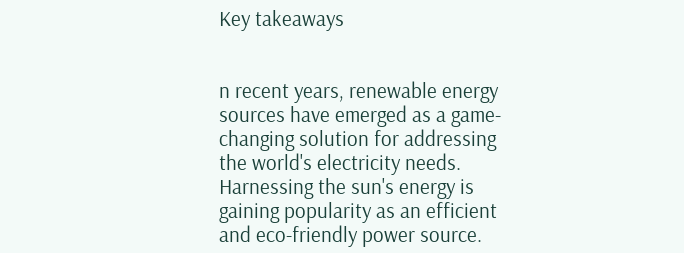Key takeaways


n recent years, renewable energy sources have emerged as a game-changing solution for addressing the world's electricity needs. Harnessing the sun's energy is gaining popularity as an efficient and eco-friendly power source.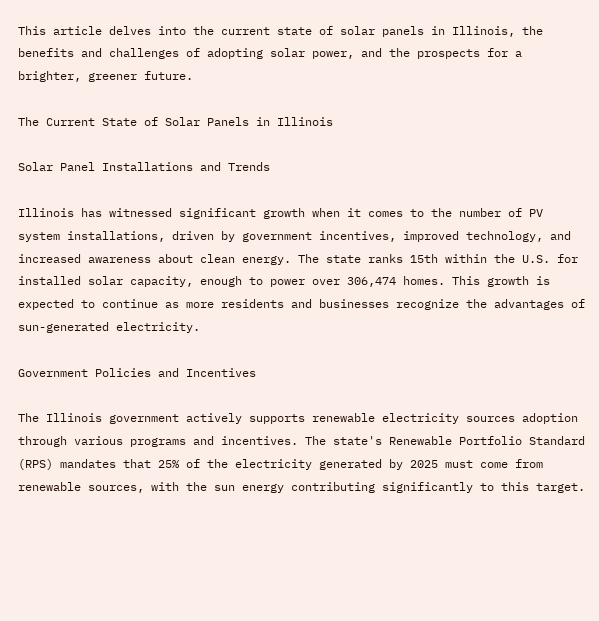This article delves into the current state of solar panels in Illinois, the benefits and challenges of adopting solar power, and the prospects for a brighter, greener future.

The Current State of Solar Panels in Illinois

Solar Panel Installations and Trends

Illinois has witnessed significant growth when it comes to the number of PV system installations, driven by government incentives, improved technology, and increased awareness about clean energy. The state ranks 15th within the U.S. for installed solar capacity, enough to power over 306,474 homes. This growth is expected to continue as more residents and businesses recognize the advantages of sun-generated electricity.

Government Policies and Incentives

The Illinois government actively supports renewable electricity sources adoption through various programs and incentives. The state's Renewable Portfolio Standard (RPS) mandates that 25% of the electricity generated by 2025 must come from renewable sources, with the sun energy contributing significantly to this target.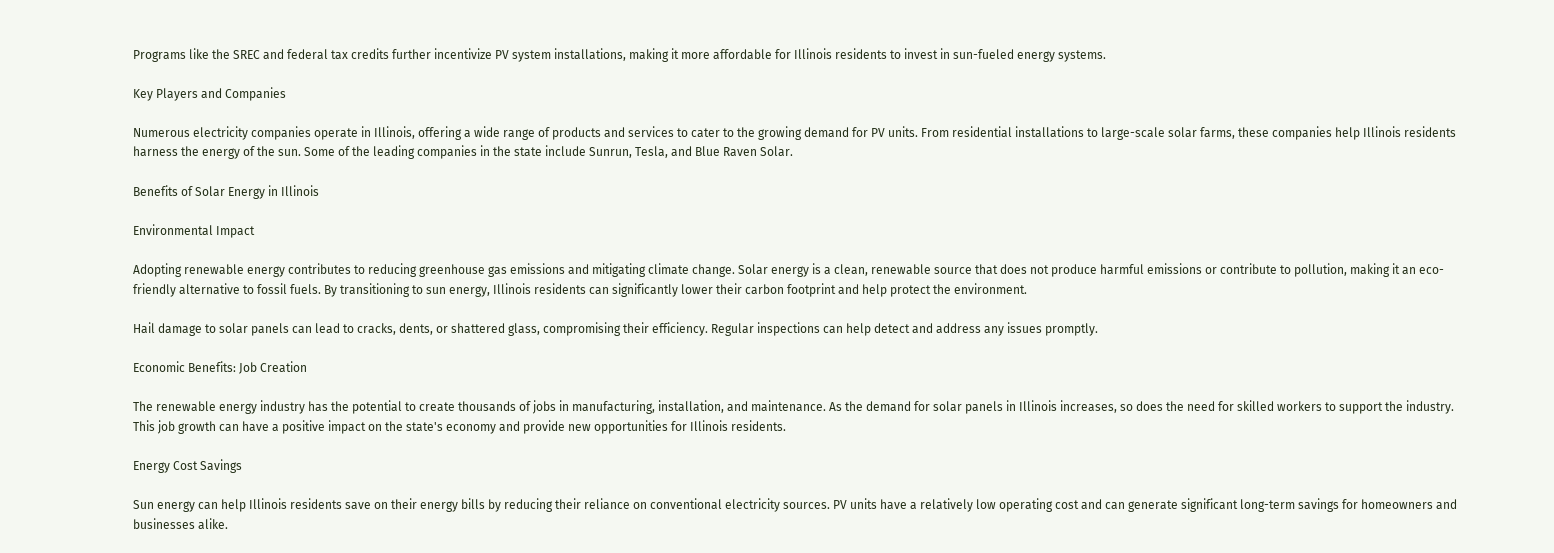Programs like the SREC and federal tax credits further incentivize PV system installations, making it more affordable for Illinois residents to invest in sun-fueled energy systems.

Key Players and Companies

Numerous electricity companies operate in Illinois, offering a wide range of products and services to cater to the growing demand for PV units. From residential installations to large-scale solar farms, these companies help Illinois residents harness the energy of the sun. Some of the leading companies in the state include Sunrun, Tesla, and Blue Raven Solar.

Benefits of Solar Energy in Illinois

Environmental Impact

Adopting renewable energy contributes to reducing greenhouse gas emissions and mitigating climate change. Solar energy is a clean, renewable source that does not produce harmful emissions or contribute to pollution, making it an eco-friendly alternative to fossil fuels. By transitioning to sun energy, Illinois residents can significantly lower their carbon footprint and help protect the environment.

Hail damage to solar panels can lead to cracks, dents, or shattered glass, compromising their efficiency. Regular inspections can help detect and address any issues promptly.

Economic Benefits: Job Creation

The renewable energy industry has the potential to create thousands of jobs in manufacturing, installation, and maintenance. As the demand for solar panels in Illinois increases, so does the need for skilled workers to support the industry. This job growth can have a positive impact on the state's economy and provide new opportunities for Illinois residents.

Energy Cost Savings

Sun energy can help Illinois residents save on their energy bills by reducing their reliance on conventional electricity sources. PV units have a relatively low operating cost and can generate significant long-term savings for homeowners and businesses alike.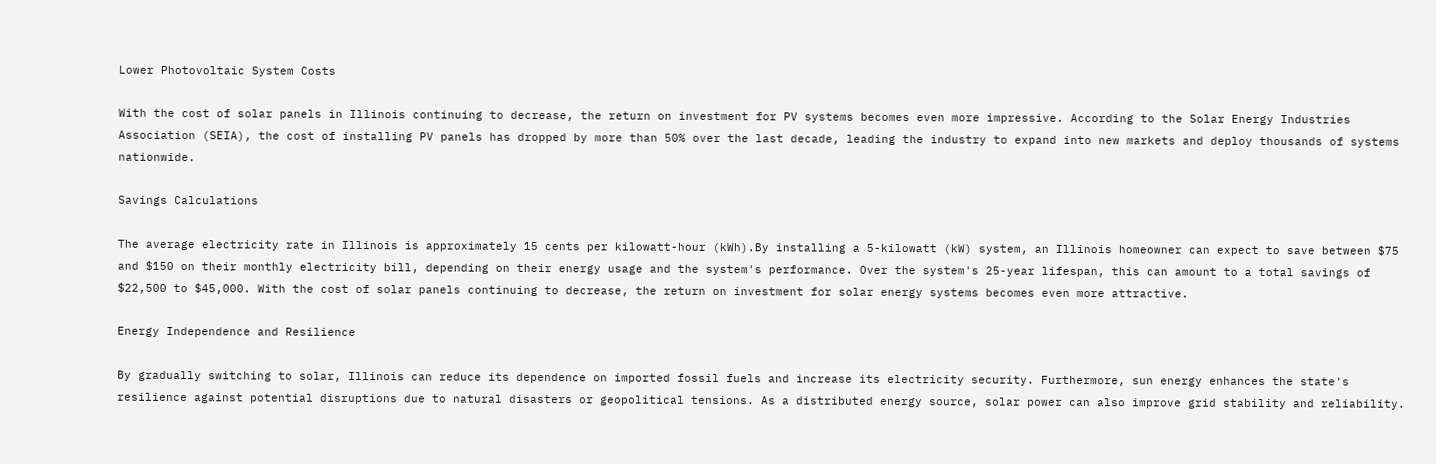Lower Photovoltaic System Costs

With the cost of solar panels in Illinois continuing to decrease, the return on investment for PV systems becomes even more impressive. According to the Solar Energy Industries Association (SEIA), the cost of installing PV panels has dropped by more than 50% over the last decade, leading the industry to expand into new markets and deploy thousands of systems nationwide.

Savings Calculations

The average electricity rate in Illinois is approximately 15 cents per kilowatt-hour (kWh).By installing a 5-kilowatt (kW) system, an Illinois homeowner can expect to save between $75 and $150 on their monthly electricity bill, depending on their energy usage and the system's performance. Over the system's 25-year lifespan, this can amount to a total savings of $22,500 to $45,000. With the cost of solar panels continuing to decrease, the return on investment for solar energy systems becomes even more attractive.

Energy Independence and Resilience

By gradually switching to solar, Illinois can reduce its dependence on imported fossil fuels and increase its electricity security. Furthermore, sun energy enhances the state's resilience against potential disruptions due to natural disasters or geopolitical tensions. As a distributed energy source, solar power can also improve grid stability and reliability.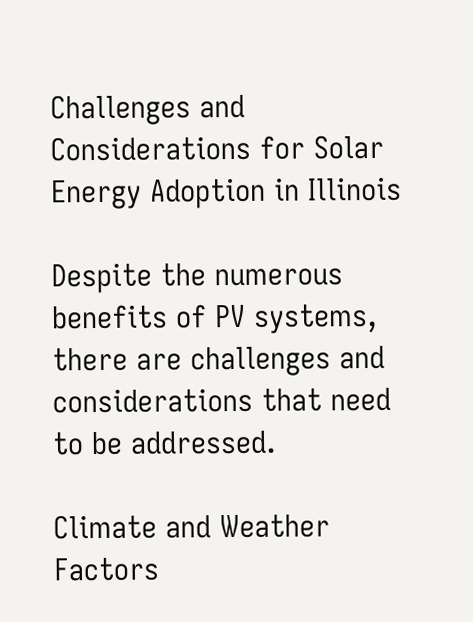Challenges and Considerations for Solar Energy Adoption in Illinois

Despite the numerous benefits of PV systems, there are challenges and considerations that need to be addressed.

Climate and Weather Factors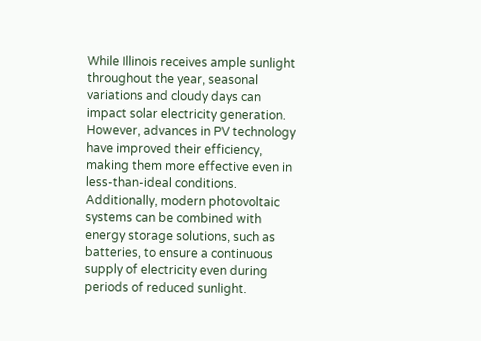While Illinois receives ample sunlight throughout the year, seasonal variations and cloudy days can impact solar electricity generation. However, advances in PV technology have improved their efficiency, making them more effective even in less-than-ideal conditions. Additionally, modern photovoltaic systems can be combined with energy storage solutions, such as batteries, to ensure a continuous supply of electricity even during periods of reduced sunlight.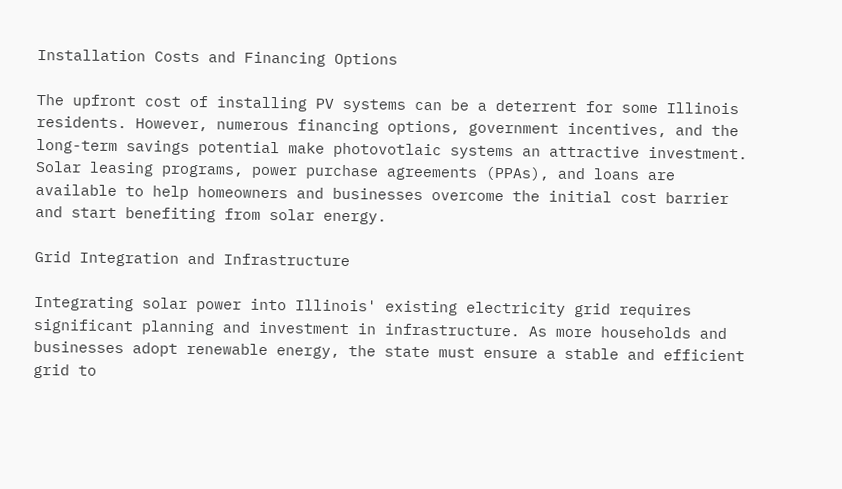Installation Costs and Financing Options

The upfront cost of installing PV systems can be a deterrent for some Illinois residents. However, numerous financing options, government incentives, and the long-term savings potential make photovotlaic systems an attractive investment. Solar leasing programs, power purchase agreements (PPAs), and loans are available to help homeowners and businesses overcome the initial cost barrier and start benefiting from solar energy.

Grid Integration and Infrastructure

Integrating solar power into Illinois' existing electricity grid requires significant planning and investment in infrastructure. As more households and businesses adopt renewable energy, the state must ensure a stable and efficient grid to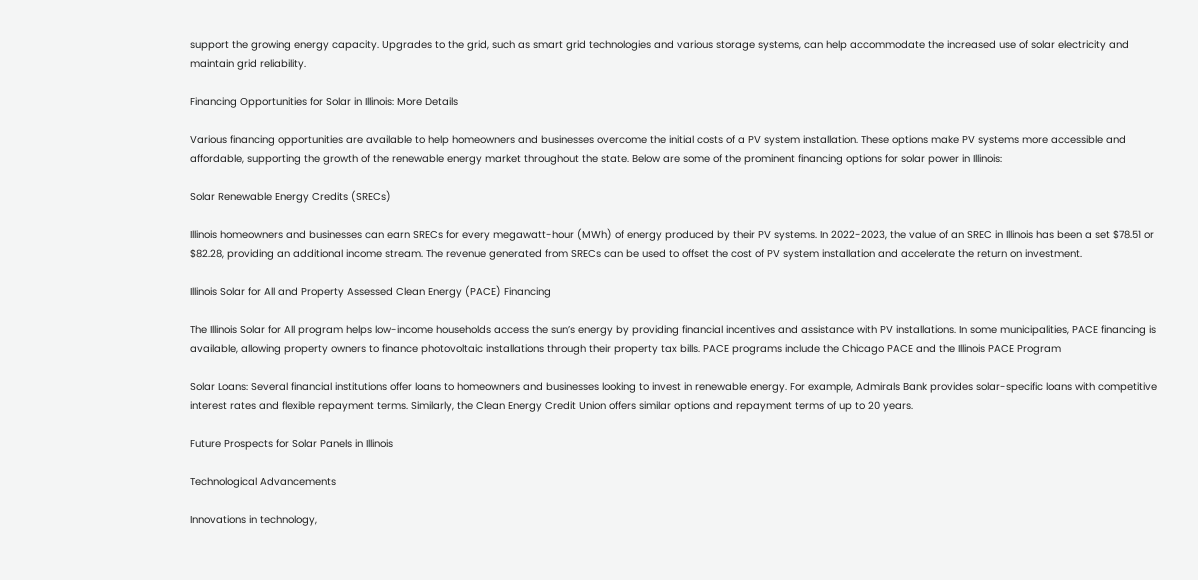support the growing energy capacity. Upgrades to the grid, such as smart grid technologies and various storage systems, can help accommodate the increased use of solar electricity and maintain grid reliability.

Financing Opportunities for Solar in Illinois: More Details

Various financing opportunities are available to help homeowners and businesses overcome the initial costs of a PV system installation. These options make PV systems more accessible and affordable, supporting the growth of the renewable energy market throughout the state. Below are some of the prominent financing options for solar power in Illinois:

Solar Renewable Energy Credits (SRECs)

Illinois homeowners and businesses can earn SRECs for every megawatt-hour (MWh) of energy produced by their PV systems. In 2022-2023, the value of an SREC in Illinois has been a set $78.51 or $82.28, providing an additional income stream. The revenue generated from SRECs can be used to offset the cost of PV system installation and accelerate the return on investment.

Illinois Solar for All and Property Assessed Clean Energy (PACE) Financing

The Illinois Solar for All program helps low-income households access the sun’s energy by providing financial incentives and assistance with PV installations. In some municipalities, PACE financing is available, allowing property owners to finance photovoltaic installations through their property tax bills. PACE programs include the Chicago PACE and the Illinois PACE Program

Solar Loans: Several financial institutions offer loans to homeowners and businesses looking to invest in renewable energy. For example, Admirals Bank provides solar-specific loans with competitive interest rates and flexible repayment terms. Similarly, the Clean Energy Credit Union offers similar options and repayment terms of up to 20 years.

Future Prospects for Solar Panels in Illinois

Technological Advancements

Innovations in technology,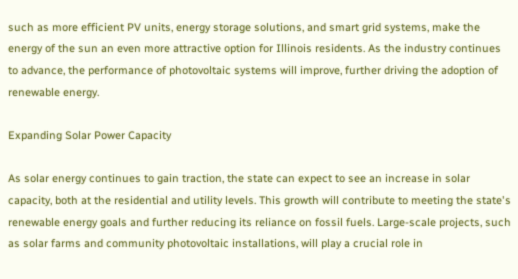such as more efficient PV units, energy storage solutions, and smart grid systems, make the energy of the sun an even more attractive option for Illinois residents. As the industry continues to advance, the performance of photovoltaic systems will improve, further driving the adoption of renewable energy.

Expanding Solar Power Capacity

As solar energy continues to gain traction, the state can expect to see an increase in solar capacity, both at the residential and utility levels. This growth will contribute to meeting the state's renewable energy goals and further reducing its reliance on fossil fuels. Large-scale projects, such as solar farms and community photovoltaic installations, will play a crucial role in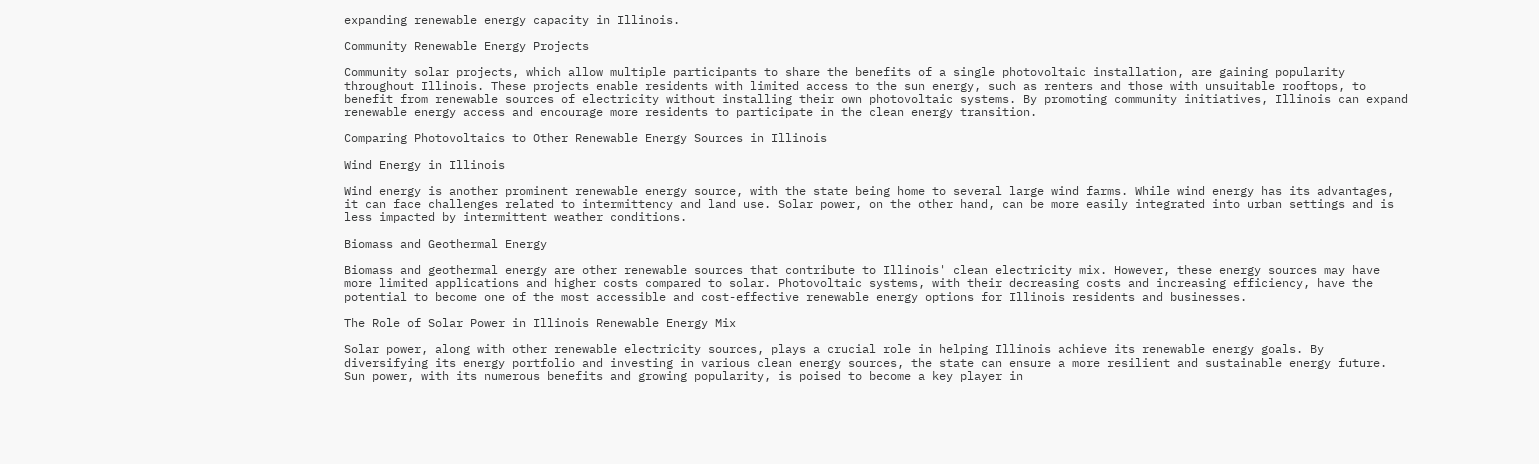expanding renewable energy capacity in Illinois.

Community Renewable Energy Projects

Community solar projects, which allow multiple participants to share the benefits of a single photovoltaic installation, are gaining popularity throughout Illinois. These projects enable residents with limited access to the sun energy, such as renters and those with unsuitable rooftops, to benefit from renewable sources of electricity without installing their own photovoltaic systems. By promoting community initiatives, Illinois can expand renewable energy access and encourage more residents to participate in the clean energy transition.

Comparing Photovoltaics to Other Renewable Energy Sources in Illinois

Wind Energy in Illinois

Wind energy is another prominent renewable energy source, with the state being home to several large wind farms. While wind energy has its advantages, it can face challenges related to intermittency and land use. Solar power, on the other hand, can be more easily integrated into urban settings and is less impacted by intermittent weather conditions.

Biomass and Geothermal Energy

Biomass and geothermal energy are other renewable sources that contribute to Illinois' clean electricity mix. However, these energy sources may have more limited applications and higher costs compared to solar. Photovoltaic systems, with their decreasing costs and increasing efficiency, have the potential to become one of the most accessible and cost-effective renewable energy options for Illinois residents and businesses.

The Role of Solar Power in Illinois Renewable Energy Mix

Solar power, along with other renewable electricity sources, plays a crucial role in helping Illinois achieve its renewable energy goals. By diversifying its energy portfolio and investing in various clean energy sources, the state can ensure a more resilient and sustainable energy future. Sun power, with its numerous benefits and growing popularity, is poised to become a key player in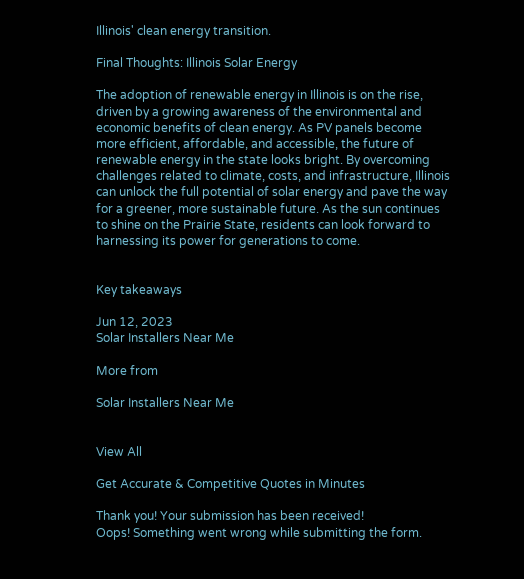Illinois' clean energy transition.

Final Thoughts: Illinois Solar Energy

The adoption of renewable energy in Illinois is on the rise, driven by a growing awareness of the environmental and economic benefits of clean energy. As PV panels become more efficient, affordable, and accessible, the future of renewable energy in the state looks bright. By overcoming challenges related to climate, costs, and infrastructure, Illinois can unlock the full potential of solar energy and pave the way for a greener, more sustainable future. As the sun continues to shine on the Prairie State, residents can look forward to harnessing its power for generations to come.


Key takeaways

Jun 12, 2023
Solar Installers Near Me

More from

Solar Installers Near Me


View All

Get Accurate & Competitive Quotes in Minutes

Thank you! Your submission has been received!
Oops! Something went wrong while submitting the form.